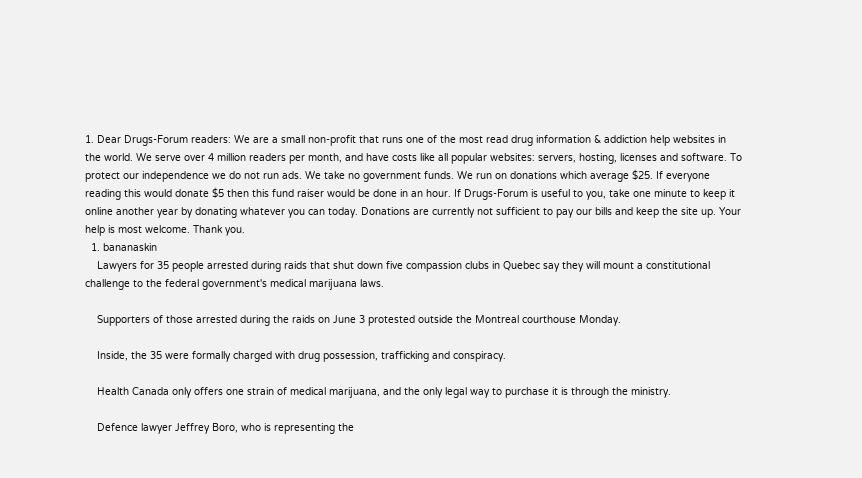1. Dear Drugs-Forum readers: We are a small non-profit that runs one of the most read drug information & addiction help websites in the world. We serve over 4 million readers per month, and have costs like all popular websites: servers, hosting, licenses and software. To protect our independence we do not run ads. We take no government funds. We run on donations which average $25. If everyone reading this would donate $5 then this fund raiser would be done in an hour. If Drugs-Forum is useful to you, take one minute to keep it online another year by donating whatever you can today. Donations are currently not sufficient to pay our bills and keep the site up. Your help is most welcome. Thank you.
  1. bananaskin
    Lawyers for 35 people arrested during raids that shut down five compassion clubs in Quebec say they will mount a constitutional challenge to the federal government's medical marijuana laws.

    Supporters of those arrested during the raids on June 3 protested outside the Montreal courthouse Monday.

    Inside, the 35 were formally charged with drug possession, trafficking and conspiracy.

    Health Canada only offers one strain of medical marijuana, and the only legal way to purchase it is through the ministry.

    Defence lawyer Jeffrey Boro, who is representing the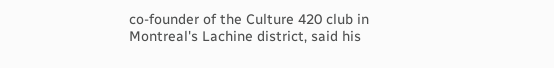co-founder of the Culture 420 club in Montreal's Lachine district, said his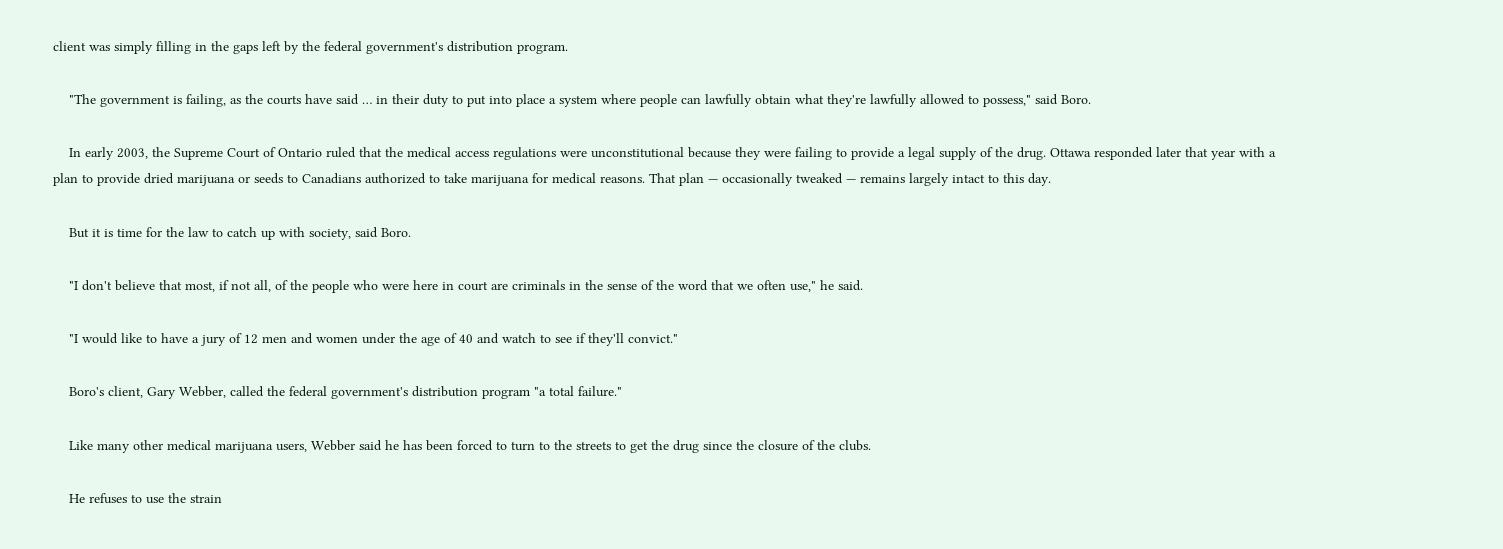client was simply filling in the gaps left by the federal government's distribution program.

    "The government is failing, as the courts have said … in their duty to put into place a system where people can lawfully obtain what they're lawfully allowed to possess," said Boro.

    In early 2003, the Supreme Court of Ontario ruled that the medical access regulations were unconstitutional because they were failing to provide a legal supply of the drug. Ottawa responded later that year with a plan to provide dried marijuana or seeds to Canadians authorized to take marijuana for medical reasons. That plan — occasionally tweaked — remains largely intact to this day.

    But it is time for the law to catch up with society, said Boro.

    "I don't believe that most, if not all, of the people who were here in court are criminals in the sense of the word that we often use," he said.

    "I would like to have a jury of 12 men and women under the age of 40 and watch to see if they'll convict."

    Boro's client, Gary Webber, called the federal government's distribution program "a total failure."

    Like many other medical marijuana users, Webber said he has been forced to turn to the streets to get the drug since the closure of the clubs.

    He refuses to use the strain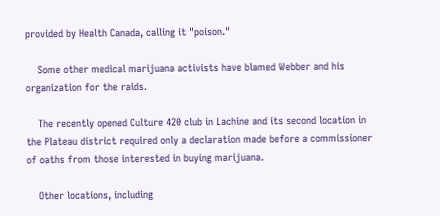provided by Health Canada, calling it "poison."

    Some other medical marijuana activists have blamed Webber and his organization for the raids.

    The recently opened Culture 420 club in Lachine and its second location in the Plateau district required only a declaration made before a commissioner of oaths from those interested in buying marijuana.

    Other locations, including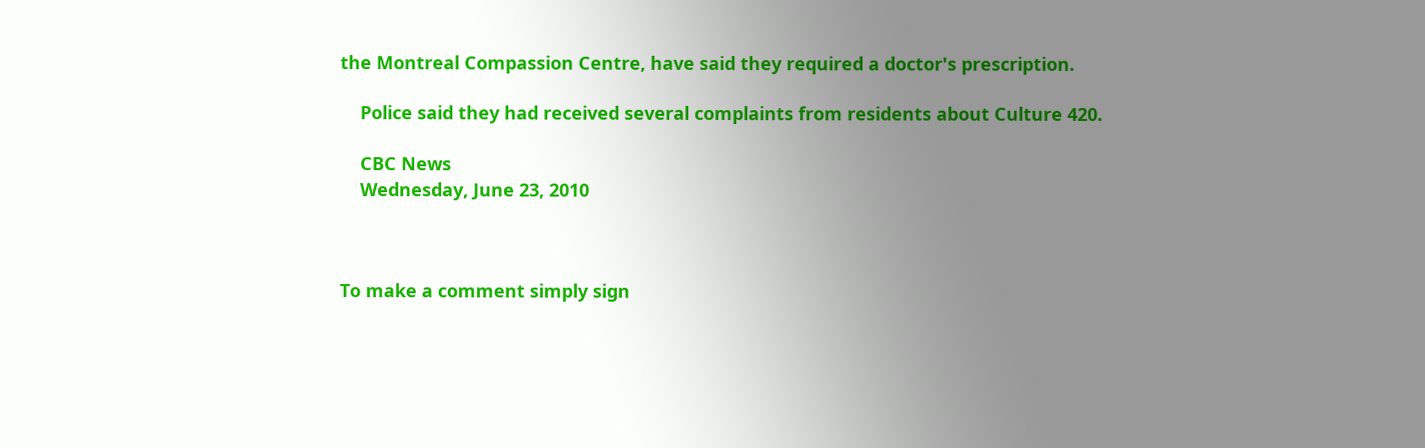the Montreal Compassion Centre, have said they required a doctor's prescription.

    Police said they had received several complaints from residents about Culture 420.

    CBC News
    Wednesday, June 23, 2010



To make a comment simply sign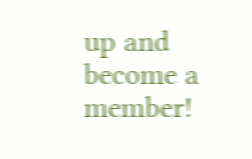up and become a member!